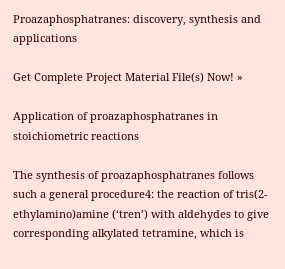Proazaphosphatranes: discovery, synthesis and applications

Get Complete Project Material File(s) Now! »

Application of proazaphosphatranes in stoichiometric reactions

The synthesis of proazaphosphatranes follows such a general procedure4: the reaction of tris(2-ethylamino)amine (‘tren’) with aldehydes to give corresponding alkylated tetramine, which is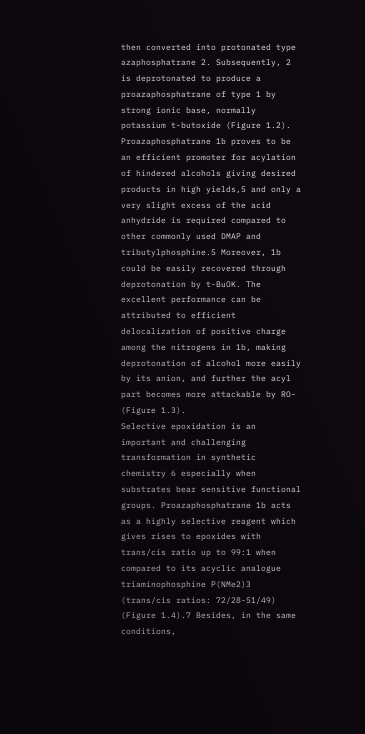then converted into protonated type azaphosphatrane 2. Subsequently, 2 is deprotonated to produce a proazaphosphatrane of type 1 by strong ionic base, normally potassium t-butoxide (Figure 1.2).
Proazaphosphatrane 1b proves to be an efficient promoter for acylation of hindered alcohols giving desired products in high yields,5 and only a very slight excess of the acid anhydride is required compared to other commonly used DMAP and tributylphosphine.5 Moreover, 1b could be easily recovered through deprotonation by t-BuOK. The excellent performance can be attributed to efficient delocalization of positive charge among the nitrogens in 1b, making deprotonation of alcohol more easily by its anion, and further the acyl part becomes more attackable by RO- (Figure 1.3).
Selective epoxidation is an important and challenging transformation in synthetic chemistry 6 especially when substrates bear sensitive functional groups. Proazaphosphatrane 1b acts as a highly selective reagent which gives rises to epoxides with trans/cis ratio up to 99:1 when compared to its acyclic analogue triaminophosphine P(NMe2)3 (trans/cis ratios: 72/28-51/49) (Figure 1.4).7 Besides, in the same conditions,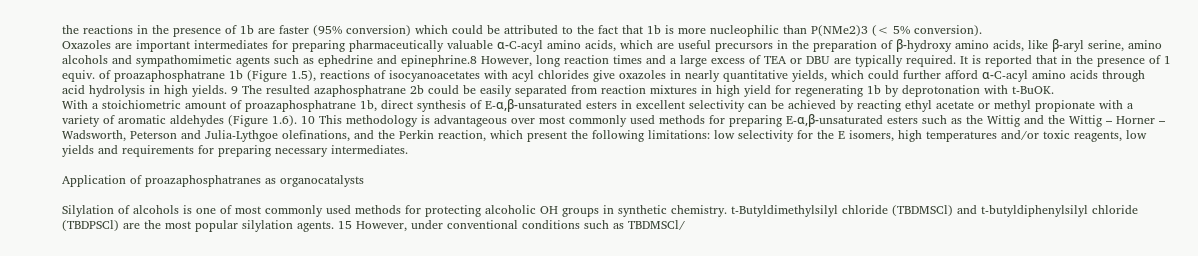the reactions in the presence of 1b are faster (95% conversion) which could be attributed to the fact that 1b is more nucleophilic than P(NMe2)3 (< 5% conversion).
Oxazoles are important intermediates for preparing pharmaceutically valuable α-C-acyl amino acids, which are useful precursors in the preparation of β-hydroxy amino acids, like β-aryl serine, amino alcohols and sympathomimetic agents such as ephedrine and epinephrine.8 However, long reaction times and a large excess of TEA or DBU are typically required. It is reported that in the presence of 1 equiv. of proazaphosphatrane 1b (Figure 1.5), reactions of isocyanoacetates with acyl chlorides give oxazoles in nearly quantitative yields, which could further afford α-C-acyl amino acids through acid hydrolysis in high yields. 9 The resulted azaphosphatrane 2b could be easily separated from reaction mixtures in high yield for regenerating 1b by deprotonation with t-BuOK.
With a stoichiometric amount of proazaphosphatrane 1b, direct synthesis of E-α,β-unsaturated esters in excellent selectivity can be achieved by reacting ethyl acetate or methyl propionate with a variety of aromatic aldehydes (Figure 1.6). 10 This methodology is advantageous over most commonly used methods for preparing E-α,β-unsaturated esters such as the Wittig and the Wittig – Horner – Wadsworth, Peterson and Julia-Lythgoe olefinations, and the Perkin reaction, which present the following limitations: low selectivity for the E isomers, high temperatures and/or toxic reagents, low yields and requirements for preparing necessary intermediates.

Application of proazaphosphatranes as organocatalysts

Silylation of alcohols is one of most commonly used methods for protecting alcoholic OH groups in synthetic chemistry. t-Butyldimethylsilyl chloride (TBDMSCl) and t-butyldiphenylsilyl chloride (TBDPSCl) are the most popular silylation agents. 15 However, under conventional conditions such as TBDMSCl/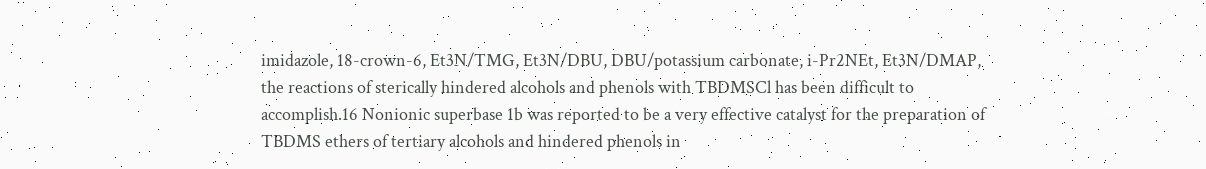imidazole, 18-crown-6, Et3N/TMG, Et3N/DBU, DBU/potassium carbonate, i-Pr2NEt, Et3N/DMAP, the reactions of sterically hindered alcohols and phenols with TBDMSCl has been difficult to accomplish.16 Nonionic superbase 1b was reported to be a very effective catalyst for the preparation of TBDMS ethers of tertiary alcohols and hindered phenols in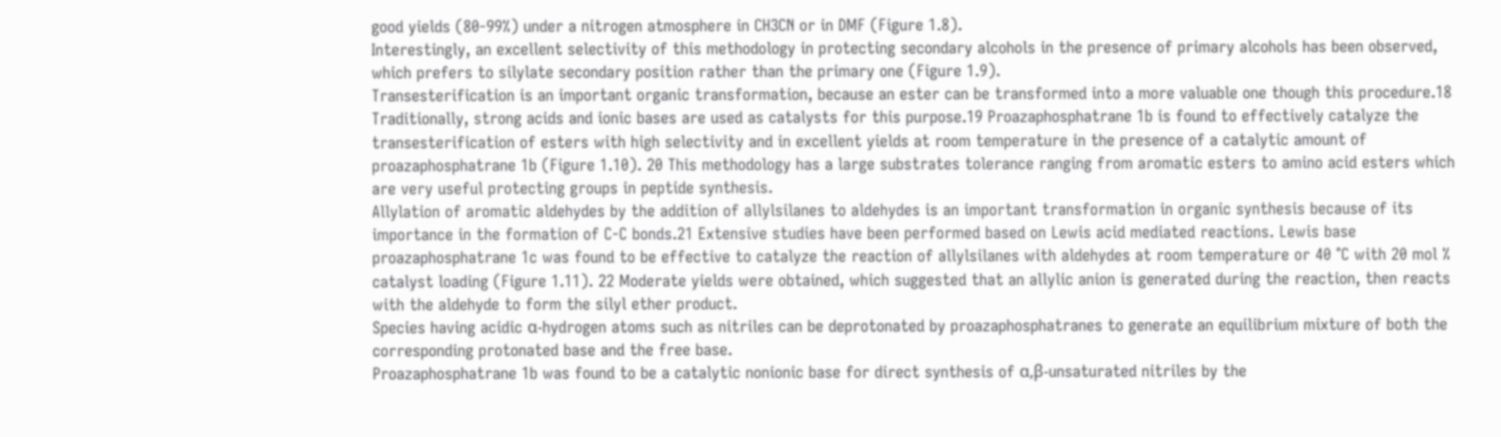good yields (80-99%) under a nitrogen atmosphere in CH3CN or in DMF (Figure 1.8).
Interestingly, an excellent selectivity of this methodology in protecting secondary alcohols in the presence of primary alcohols has been observed, which prefers to silylate secondary position rather than the primary one (Figure 1.9).
Transesterification is an important organic transformation, because an ester can be transformed into a more valuable one though this procedure.18 Traditionally, strong acids and ionic bases are used as catalysts for this purpose.19 Proazaphosphatrane 1b is found to effectively catalyze the transesterification of esters with high selectivity and in excellent yields at room temperature in the presence of a catalytic amount of proazaphosphatrane 1b (Figure 1.10). 20 This methodology has a large substrates tolerance ranging from aromatic esters to amino acid esters which are very useful protecting groups in peptide synthesis.
Allylation of aromatic aldehydes by the addition of allylsilanes to aldehydes is an important transformation in organic synthesis because of its importance in the formation of C-C bonds.21 Extensive studies have been performed based on Lewis acid mediated reactions. Lewis base proazaphosphatrane 1c was found to be effective to catalyze the reaction of allylsilanes with aldehydes at room temperature or 40 °C with 20 mol % catalyst loading (Figure 1.11). 22 Moderate yields were obtained, which suggested that an allylic anion is generated during the reaction, then reacts with the aldehyde to form the silyl ether product.
Species having acidic α-hydrogen atoms such as nitriles can be deprotonated by proazaphosphatranes to generate an equilibrium mixture of both the corresponding protonated base and the free base.
Proazaphosphatrane 1b was found to be a catalytic nonionic base for direct synthesis of α,β-unsaturated nitriles by the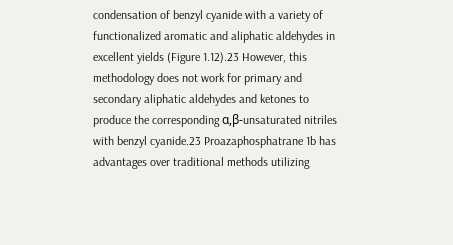condensation of benzyl cyanide with a variety of functionalized aromatic and aliphatic aldehydes in excellent yields (Figure 1.12).23 However, this methodology does not work for primary and secondary aliphatic aldehydes and ketones to produce the corresponding α,β-unsaturated nitriles with benzyl cyanide.23 Proazaphosphatrane 1b has advantages over traditional methods utilizing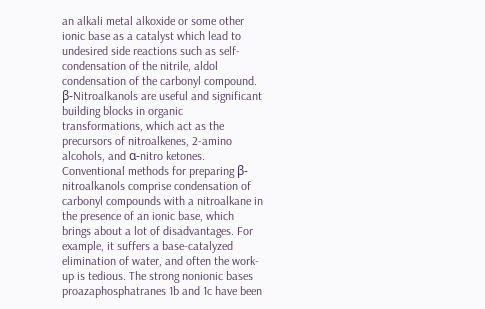an alkali metal alkoxide or some other ionic base as a catalyst which lead to undesired side reactions such as self-condensation of the nitrile, aldol condensation of the carbonyl compound.
β-Nitroalkanols are useful and significant building blocks in organic transformations, which act as the precursors of nitroalkenes, 2-amino alcohols, and α-nitro ketones. Conventional methods for preparing β-nitroalkanols comprise condensation of carbonyl compounds with a nitroalkane in the presence of an ionic base, which brings about a lot of disadvantages. For example, it suffers a base-catalyzed elimination of water, and often the work-up is tedious. The strong nonionic bases proazaphosphatranes 1b and 1c have been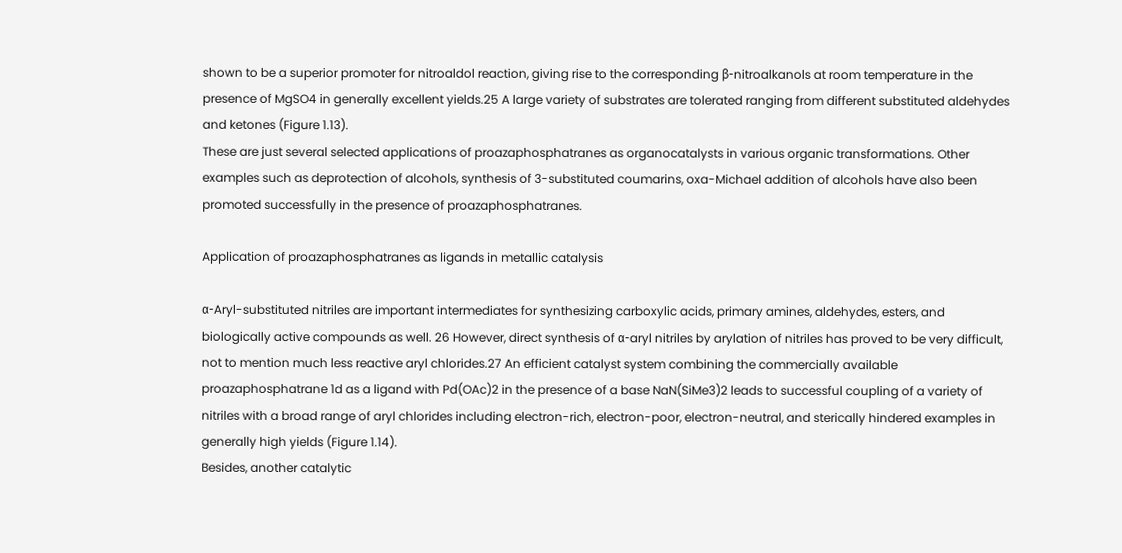shown to be a superior promoter for nitroaldol reaction, giving rise to the corresponding β-nitroalkanols at room temperature in the presence of MgSO4 in generally excellent yields.25 A large variety of substrates are tolerated ranging from different substituted aldehydes and ketones (Figure 1.13).
These are just several selected applications of proazaphosphatranes as organocatalysts in various organic transformations. Other examples such as deprotection of alcohols, synthesis of 3-substituted coumarins, oxa-Michael addition of alcohols have also been promoted successfully in the presence of proazaphosphatranes.

Application of proazaphosphatranes as ligands in metallic catalysis

α-Aryl-substituted nitriles are important intermediates for synthesizing carboxylic acids, primary amines, aldehydes, esters, and biologically active compounds as well. 26 However, direct synthesis of α-aryl nitriles by arylation of nitriles has proved to be very difficult, not to mention much less reactive aryl chlorides.27 An efficient catalyst system combining the commercially available proazaphosphatrane 1d as a ligand with Pd(OAc)2 in the presence of a base NaN(SiMe3)2 leads to successful coupling of a variety of nitriles with a broad range of aryl chlorides including electron-rich, electron-poor, electron-neutral, and sterically hindered examples in generally high yields (Figure 1.14).
Besides, another catalytic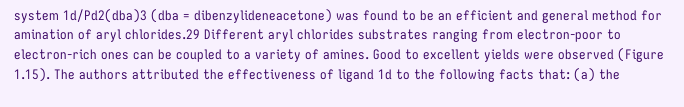system 1d/Pd2(dba)3 (dba = dibenzylideneacetone) was found to be an efficient and general method for amination of aryl chlorides.29 Different aryl chlorides substrates ranging from electron-poor to electron-rich ones can be coupled to a variety of amines. Good to excellent yields were observed (Figure 1.15). The authors attributed the effectiveness of ligand 1d to the following facts that: (a) the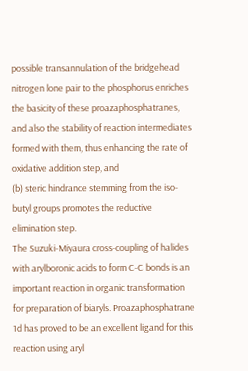possible transannulation of the bridgehead nitrogen lone pair to the phosphorus enriches the basicity of these proazaphosphatranes, and also the stability of reaction intermediates formed with them, thus enhancing the rate of oxidative addition step, and
(b) steric hindrance stemming from the iso-butyl groups promotes the reductive elimination step.
The Suzuki-Miyaura cross-coupling of halides with arylboronic acids to form C-C bonds is an important reaction in organic transformation for preparation of biaryls. Proazaphosphatrane 1d has proved to be an excellent ligand for this reaction using aryl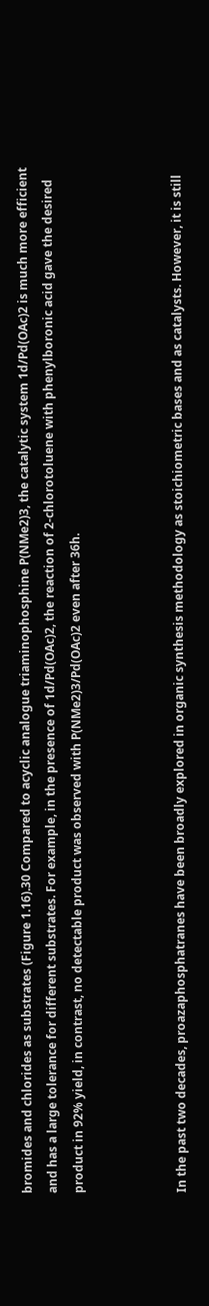bromides and chlorides as substrates (Figure 1.16).30 Compared to acyclic analogue triaminophosphine P(NMe2)3, the catalytic system 1d/Pd(OAc)2 is much more efficient and has a large tolerance for different substrates. For example, in the presence of 1d/Pd(OAc)2, the reaction of 2-chlorotoluene with phenylboronic acid gave the desired product in 92% yield, in contrast, no detectable product was observed with P(NMe2)3/Pd(OAc)2 even after 36h.



In the past two decades, proazaphosphatranes have been broadly explored in organic synthesis methodology as stoichiometric bases and as catalysts. However, it is still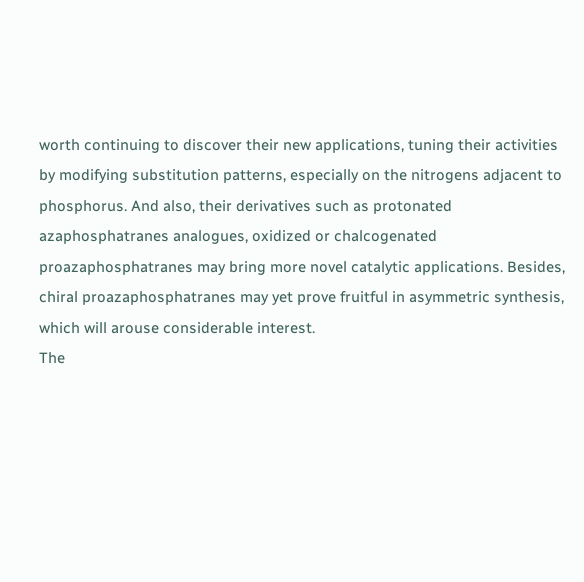worth continuing to discover their new applications, tuning their activities by modifying substitution patterns, especially on the nitrogens adjacent to phosphorus. And also, their derivatives such as protonated azaphosphatranes analogues, oxidized or chalcogenated proazaphosphatranes may bring more novel catalytic applications. Besides, chiral proazaphosphatranes may yet prove fruitful in asymmetric synthesis, which will arouse considerable interest.
The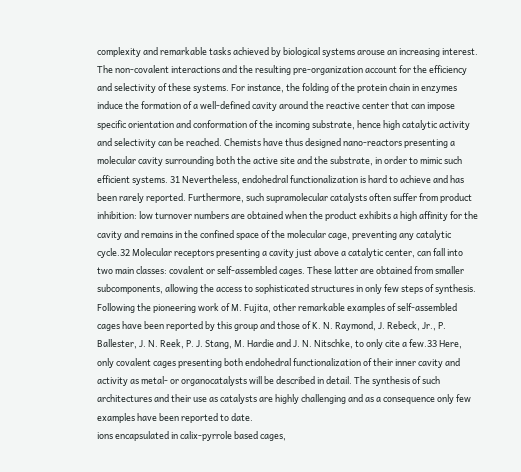complexity and remarkable tasks achieved by biological systems arouse an increasing interest. The non-covalent interactions and the resulting pre-organization account for the efficiency and selectivity of these systems. For instance, the folding of the protein chain in enzymes induce the formation of a well-defined cavity around the reactive center that can impose specific orientation and conformation of the incoming substrate, hence high catalytic activity and selectivity can be reached. Chemists have thus designed nano-reactors presenting a molecular cavity surrounding both the active site and the substrate, in order to mimic such efficient systems. 31 Nevertheless, endohedral functionalization is hard to achieve and has been rarely reported. Furthermore, such supramolecular catalysts often suffer from product inhibition: low turnover numbers are obtained when the product exhibits a high affinity for the cavity and remains in the confined space of the molecular cage, preventing any catalytic cycle.32 Molecular receptors presenting a cavity just above a catalytic center, can fall into two main classes: covalent or self-assembled cages. These latter are obtained from smaller subcomponents, allowing the access to sophisticated structures in only few steps of synthesis. Following the pioneering work of M. Fujita, other remarkable examples of self-assembled cages have been reported by this group and those of K. N. Raymond, J. Rebeck, Jr., P. Ballester, J. N. Reek, P. J. Stang, M. Hardie and J. N. Nitschke, to only cite a few.33 Here, only covalent cages presenting both endohedral functionalization of their inner cavity and activity as metal- or organocatalysts will be described in detail. The synthesis of such architectures and their use as catalysts are highly challenging and as a consequence only few examples have been reported to date.
ions encapsulated in calix-pyrrole based cages,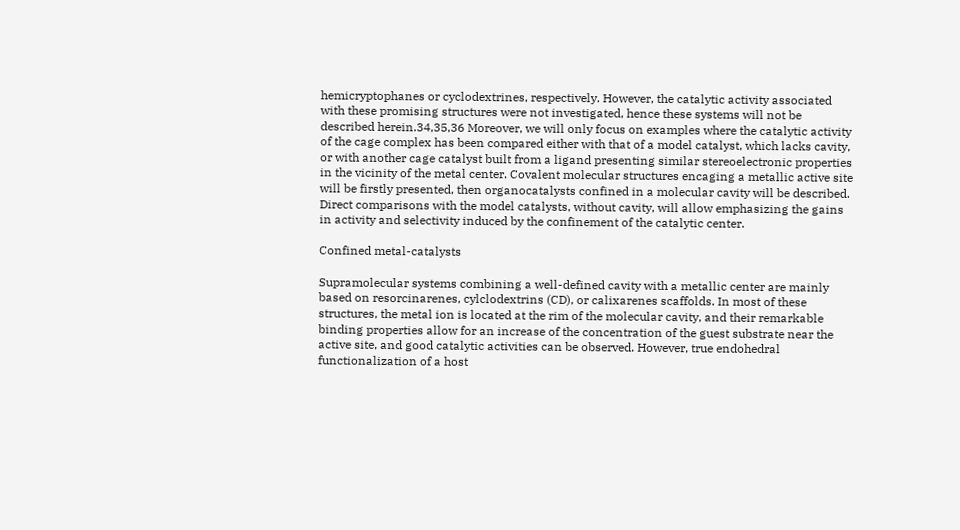hemicryptophanes or cyclodextrines, respectively. However, the catalytic activity associated with these promising structures were not investigated, hence these systems will not be described herein.34,35,36 Moreover, we will only focus on examples where the catalytic activity of the cage complex has been compared either with that of a model catalyst, which lacks cavity, or with another cage catalyst built from a ligand presenting similar stereoelectronic properties in the vicinity of the metal center. Covalent molecular structures encaging a metallic active site will be firstly presented, then organocatalysts confined in a molecular cavity will be described. Direct comparisons with the model catalysts, without cavity, will allow emphasizing the gains in activity and selectivity induced by the confinement of the catalytic center.

Confined metal-catalysts

Supramolecular systems combining a well-defined cavity with a metallic center are mainly based on resorcinarenes, cylclodextrins (CD), or calixarenes scaffolds. In most of these structures, the metal ion is located at the rim of the molecular cavity, and their remarkable binding properties allow for an increase of the concentration of the guest substrate near the active site, and good catalytic activities can be observed. However, true endohedral functionalization of a host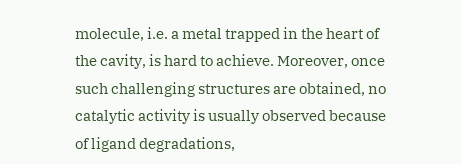molecule, i.e. a metal trapped in the heart of the cavity, is hard to achieve. Moreover, once such challenging structures are obtained, no catalytic activity is usually observed because of ligand degradations,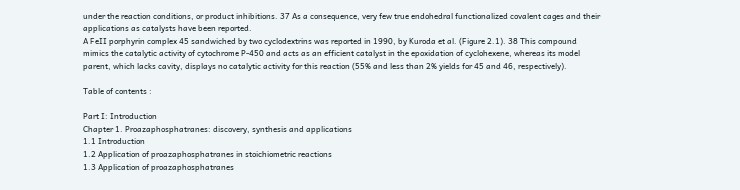under the reaction conditions, or product inhibitions. 37 As a consequence, very few true endohedral functionalized covalent cages and their applications as catalysts have been reported.
A FeII porphyrin complex 45 sandwiched by two cyclodextrins was reported in 1990, by Kuroda et al. (Figure 2.1). 38 This compound mimics the catalytic activity of cytochrome P-450 and acts as an efficient catalyst in the epoxidation of cyclohexene, whereas its model parent, which lacks cavity, displays no catalytic activity for this reaction (55% and less than 2% yields for 45 and 46, respectively).

Table of contents :

Part I: Introduction
Chapter 1. Proazaphosphatranes: discovery, synthesis and applications
1.1 Introduction
1.2 Application of proazaphosphatranes in stoichiometric reactions
1.3 Application of proazaphosphatranes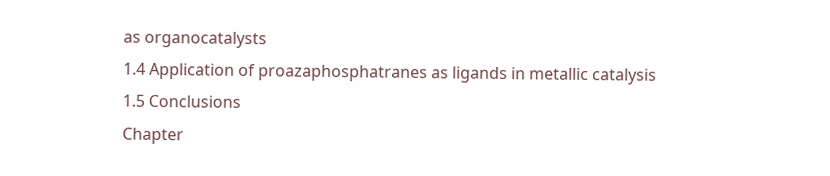as organocatalysts
1.4 Application of proazaphosphatranes as ligands in metallic catalysis
1.5 Conclusions
Chapter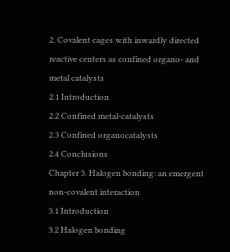2. Covalent cages with inwardly directed reactive centers as confined organo- and metal catalysts
2.1 Introduction
2.2 Confined metal-catalysts
2.3 Confined organocatalysts
2.4 Conclusions
Chapter 3. Halogen bonding: an emergent non-covalent interaction
3.1 Introduction
3.2 Halogen bonding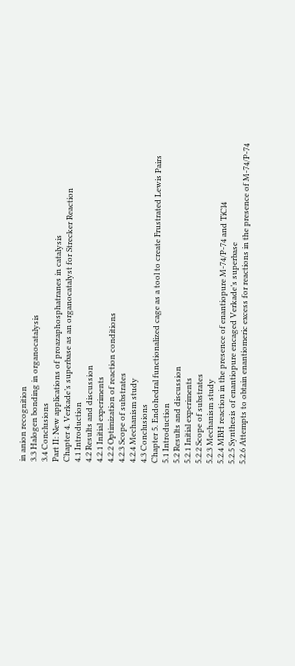in anion recognition
3.3 Halogen bonding in organocatalysis
3.4 Conclusions
Part II: New applications of proazaphosphatranes in catalysis
Chapter 4. Verkade’s superbase as an organocatalyst for Strecker Reaction
4.1 Introduction
4.2 Results and discussion
4.2.1 Initial experiments
4.2.2 Optimization of reaction conditions
4.2.3 Scope of substrates
4.2.4 Mechanism study
4.3 Conclusions
Chapter 5. Endohedral functionalized cage as a tool to create Frustrated Lewis Pairs
5.1 Introduction
5.2 Results and discussion
5.2.1 Initial experiments
5.2.2 Scope of substrates
5.2.3 Mechanism study
5.2.4 MBH reaction in the presence of enantiopure M-74/P-74 and TiCl4
5.2.5 Synthesis of enantiopure encaged Verkade’s superbase
5.2.6 Attempts to obtain enantiomeric excess for reactions in the presence of M-74/P-74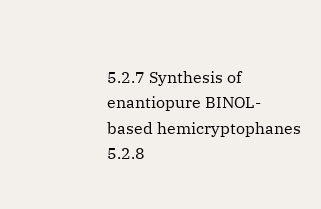5.2.7 Synthesis of enantiopure BINOL-based hemicryptophanes
5.2.8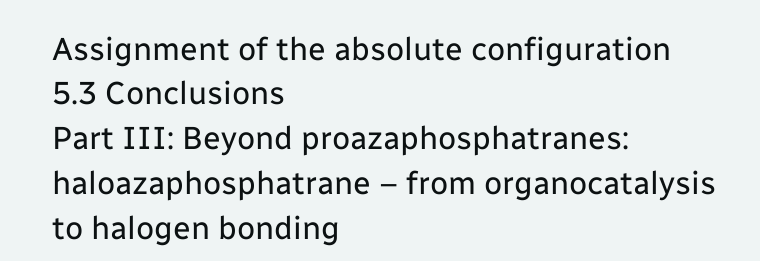Assignment of the absolute configuration
5.3 Conclusions
Part III: Beyond proazaphosphatranes: haloazaphosphatrane – from organocatalysis to halogen bonding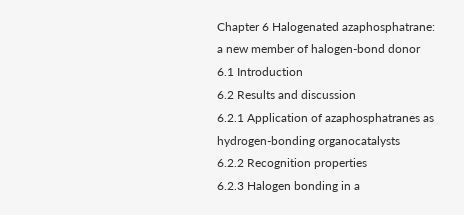Chapter 6 Halogenated azaphosphatrane: a new member of halogen-bond donor
6.1 Introduction
6.2 Results and discussion
6.2.1 Application of azaphosphatranes as hydrogen-bonding organocatalysts
6.2.2 Recognition properties
6.2.3 Halogen bonding in a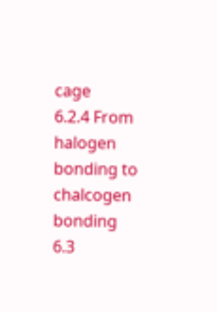cage
6.2.4 From halogen bonding to chalcogen bonding
6.3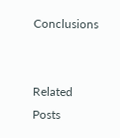Conclusions


Related Posts